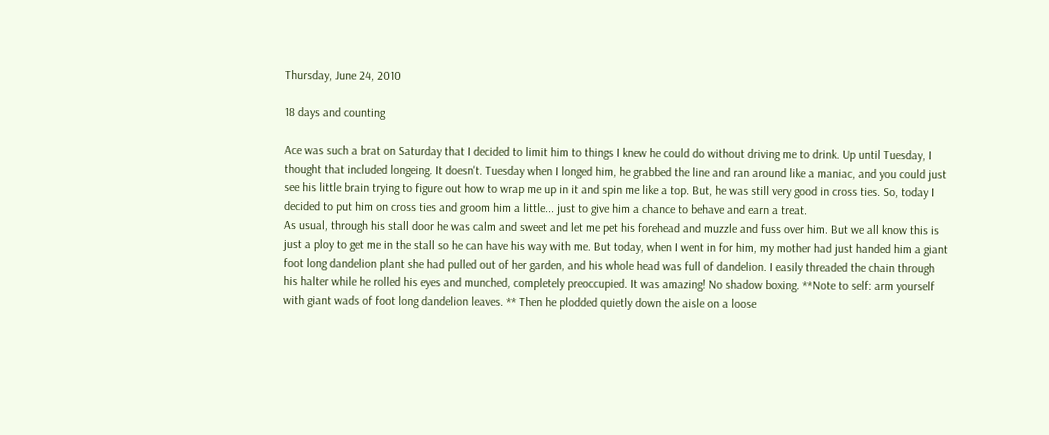Thursday, June 24, 2010

18 days and counting

Ace was such a brat on Saturday that I decided to limit him to things I knew he could do without driving me to drink. Up until Tuesday, I thought that included longeing. It doesn't. Tuesday when I longed him, he grabbed the line and ran around like a maniac, and you could just see his little brain trying to figure out how to wrap me up in it and spin me like a top. But, he was still very good in cross ties. So, today I decided to put him on cross ties and groom him a little... just to give him a chance to behave and earn a treat.
As usual, through his stall door he was calm and sweet and let me pet his forehead and muzzle and fuss over him. But we all know this is just a ploy to get me in the stall so he can have his way with me. But today, when I went in for him, my mother had just handed him a giant foot long dandelion plant she had pulled out of her garden, and his whole head was full of dandelion. I easily threaded the chain through his halter while he rolled his eyes and munched, completely preoccupied. It was amazing! No shadow boxing. **Note to self: arm yourself with giant wads of foot long dandelion leaves. ** Then he plodded quietly down the aisle on a loose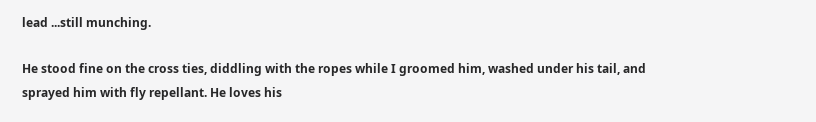lead ...still munching.

He stood fine on the cross ties, diddling with the ropes while I groomed him, washed under his tail, and sprayed him with fly repellant. He loves his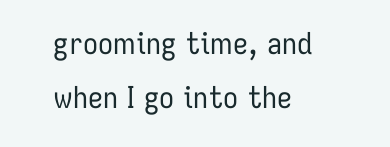grooming time, and when I go into the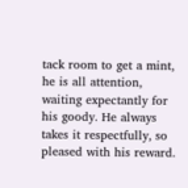tack room to get a mint, he is all attention, waiting expectantly for his goody. He always takes it respectfully, so pleased with his reward.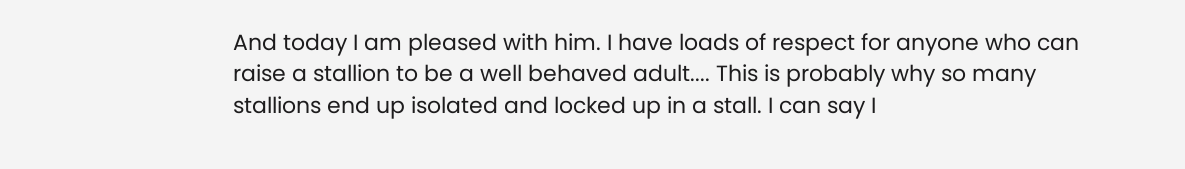And today I am pleased with him. I have loads of respect for anyone who can raise a stallion to be a well behaved adult.... This is probably why so many stallions end up isolated and locked up in a stall. I can say I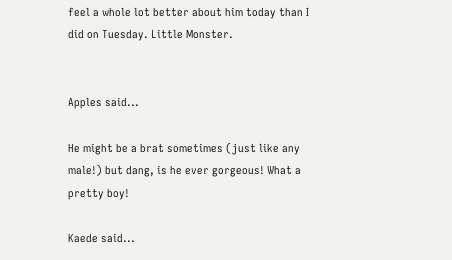feel a whole lot better about him today than I did on Tuesday. Little Monster.


Apples said...

He might be a brat sometimes (just like any male!) but dang, is he ever gorgeous! What a pretty boy!

Kaede said...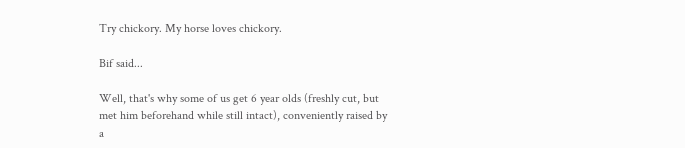Try chickory. My horse loves chickory.

Bif said...

Well, that's why some of us get 6 year olds (freshly cut, but met him beforehand while still intact), conveniently raised by a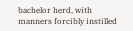bachelor herd, with manners forcibly instilled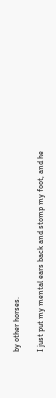by other horses.

I just put my mental ears back and stomp my foot, and he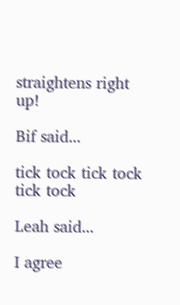straightens right up!

Bif said...

tick tock tick tock tick tock

Leah said...

I agree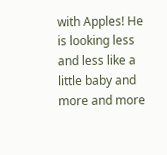with Apples! He is looking less and less like a little baby and more and more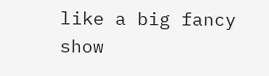like a big fancy show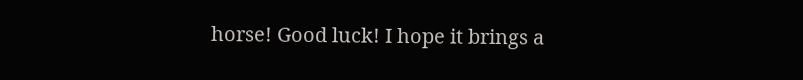horse! Good luck! I hope it brings a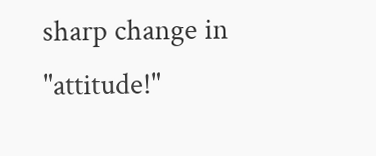sharp change in "attitude!"